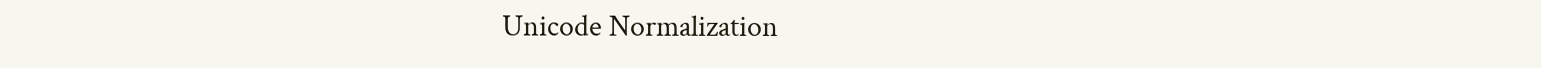Unicode Normalization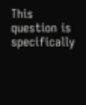This question is specifically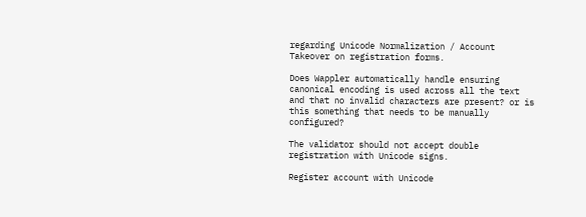regarding Unicode Normalization / Account Takeover on registration forms.

Does Wappler automatically handle ensuring canonical encoding is used across all the text and that no invalid characters are present? or is this something that needs to be manually configured?

The validator should not accept double registration with Unicode signs.

Register account with Unicode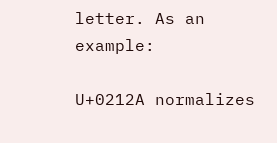letter. As an example:

U+0212A normalizes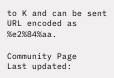to K and can be sent URL encoded as %e2%84%aa.

Community Page
Last updated: